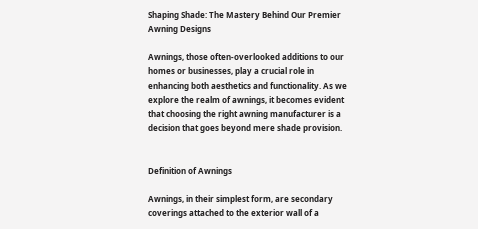Shaping Shade: The Mastery Behind Our Premier Awning Designs

Awnings, those often-overlooked additions to our homes or businesses, play a crucial role in enhancing both aesthetics and functionality. As we explore the realm of awnings, it becomes evident that choosing the right awning manufacturer is a decision that goes beyond mere shade provision.


Definition of Awnings

Awnings, in their simplest form, are secondary coverings attached to the exterior wall of a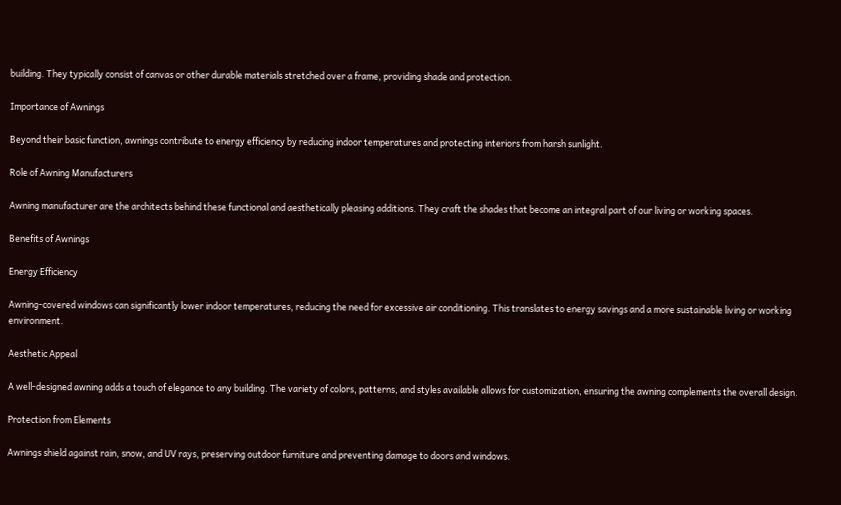building. They typically consist of canvas or other durable materials stretched over a frame, providing shade and protection.

Importance of Awnings

Beyond their basic function, awnings contribute to energy efficiency by reducing indoor temperatures and protecting interiors from harsh sunlight.

Role of Awning Manufacturers

Awning manufacturer are the architects behind these functional and aesthetically pleasing additions. They craft the shades that become an integral part of our living or working spaces.

Benefits of Awnings

Energy Efficiency

Awning-covered windows can significantly lower indoor temperatures, reducing the need for excessive air conditioning. This translates to energy savings and a more sustainable living or working environment.

Aesthetic Appeal

A well-designed awning adds a touch of elegance to any building. The variety of colors, patterns, and styles available allows for customization, ensuring the awning complements the overall design.

Protection from Elements

Awnings shield against rain, snow, and UV rays, preserving outdoor furniture and preventing damage to doors and windows.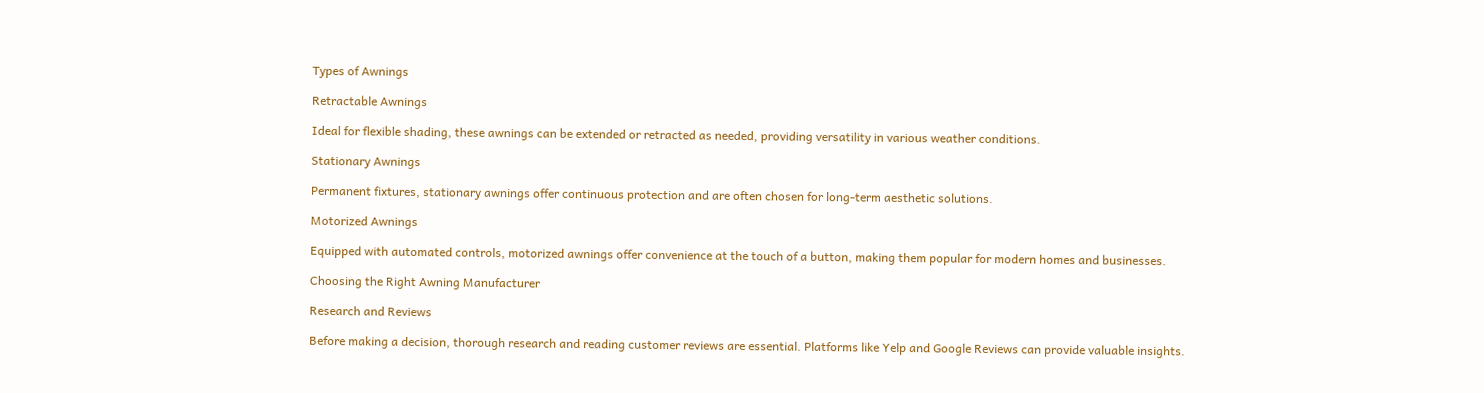Types of Awnings

Retractable Awnings

Ideal for flexible shading, these awnings can be extended or retracted as needed, providing versatility in various weather conditions.

Stationary Awnings

Permanent fixtures, stationary awnings offer continuous protection and are often chosen for long-term aesthetic solutions.

Motorized Awnings

Equipped with automated controls, motorized awnings offer convenience at the touch of a button, making them popular for modern homes and businesses.

Choosing the Right Awning Manufacturer

Research and Reviews

Before making a decision, thorough research and reading customer reviews are essential. Platforms like Yelp and Google Reviews can provide valuable insights.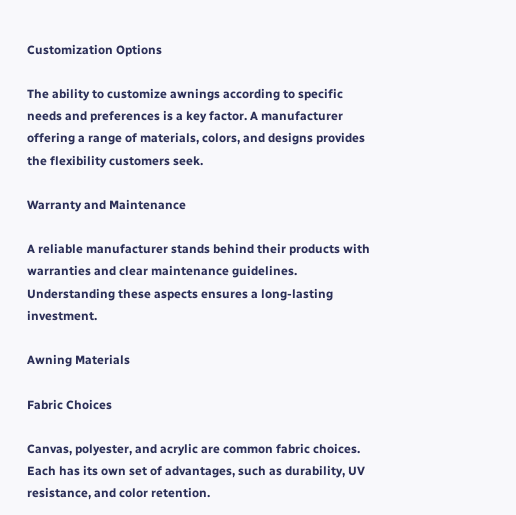Customization Options

The ability to customize awnings according to specific needs and preferences is a key factor. A manufacturer offering a range of materials, colors, and designs provides the flexibility customers seek.

Warranty and Maintenance

A reliable manufacturer stands behind their products with warranties and clear maintenance guidelines. Understanding these aspects ensures a long-lasting investment.

Awning Materials

Fabric Choices

Canvas, polyester, and acrylic are common fabric choices. Each has its own set of advantages, such as durability, UV resistance, and color retention.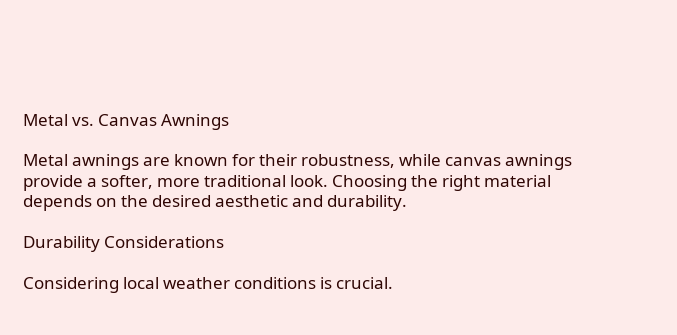Metal vs. Canvas Awnings

Metal awnings are known for their robustness, while canvas awnings provide a softer, more traditional look. Choosing the right material depends on the desired aesthetic and durability.

Durability Considerations

Considering local weather conditions is crucial.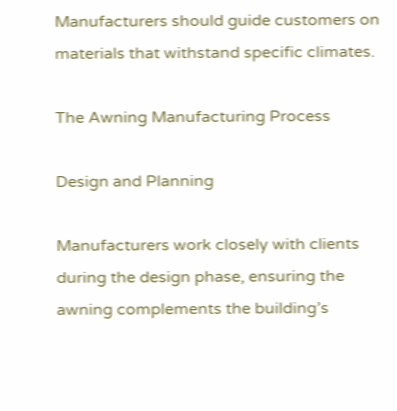Manufacturers should guide customers on materials that withstand specific climates.

The Awning Manufacturing Process

Design and Planning

Manufacturers work closely with clients during the design phase, ensuring the awning complements the building’s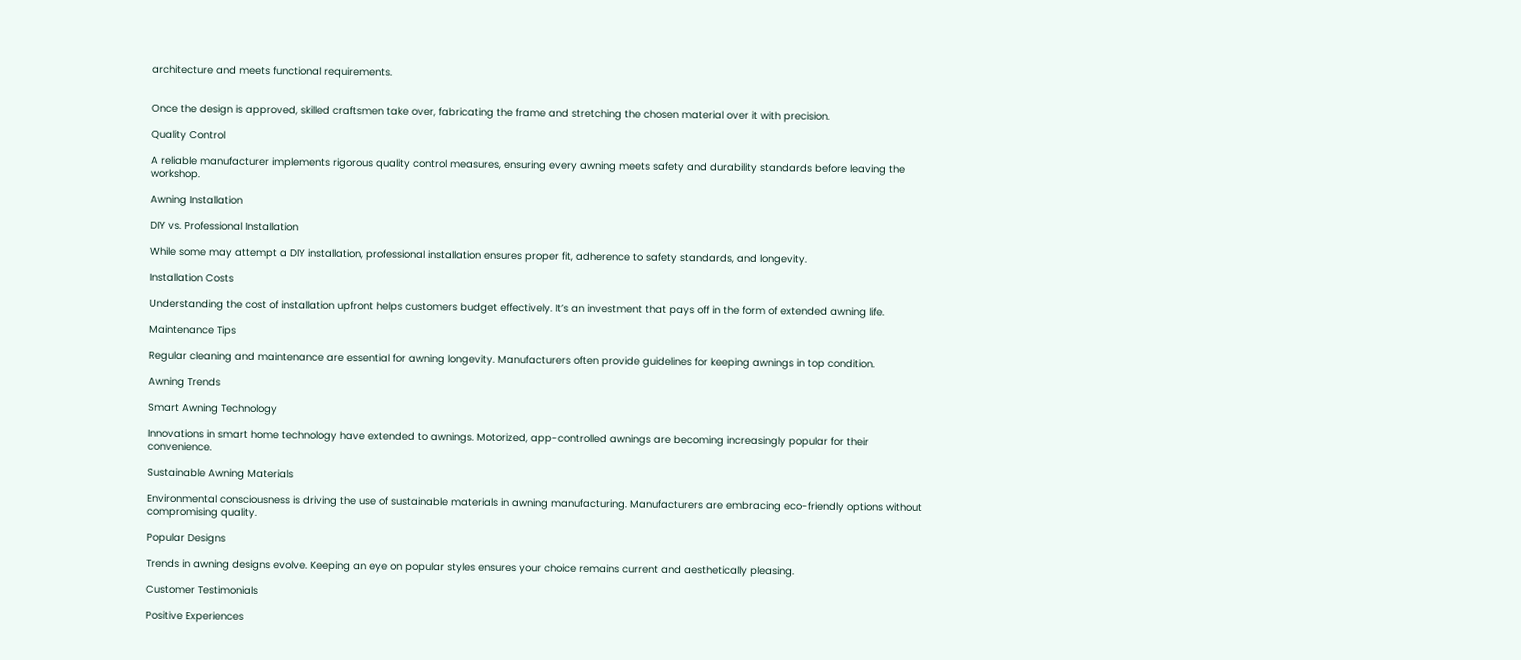architecture and meets functional requirements.


Once the design is approved, skilled craftsmen take over, fabricating the frame and stretching the chosen material over it with precision.

Quality Control

A reliable manufacturer implements rigorous quality control measures, ensuring every awning meets safety and durability standards before leaving the workshop.

Awning Installation

DIY vs. Professional Installation

While some may attempt a DIY installation, professional installation ensures proper fit, adherence to safety standards, and longevity.

Installation Costs

Understanding the cost of installation upfront helps customers budget effectively. It’s an investment that pays off in the form of extended awning life.

Maintenance Tips

Regular cleaning and maintenance are essential for awning longevity. Manufacturers often provide guidelines for keeping awnings in top condition.

Awning Trends

Smart Awning Technology

Innovations in smart home technology have extended to awnings. Motorized, app-controlled awnings are becoming increasingly popular for their convenience.

Sustainable Awning Materials

Environmental consciousness is driving the use of sustainable materials in awning manufacturing. Manufacturers are embracing eco-friendly options without compromising quality.

Popular Designs

Trends in awning designs evolve. Keeping an eye on popular styles ensures your choice remains current and aesthetically pleasing.

Customer Testimonials

Positive Experiences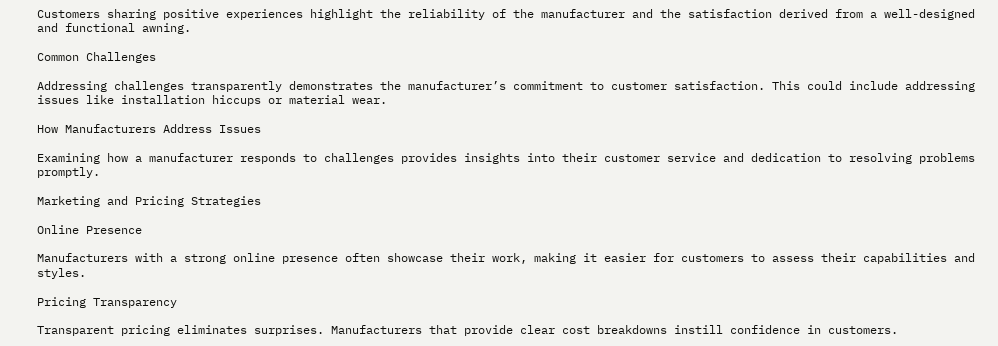Customers sharing positive experiences highlight the reliability of the manufacturer and the satisfaction derived from a well-designed and functional awning.

Common Challenges

Addressing challenges transparently demonstrates the manufacturer’s commitment to customer satisfaction. This could include addressing issues like installation hiccups or material wear.

How Manufacturers Address Issues

Examining how a manufacturer responds to challenges provides insights into their customer service and dedication to resolving problems promptly.

Marketing and Pricing Strategies

Online Presence

Manufacturers with a strong online presence often showcase their work, making it easier for customers to assess their capabilities and styles.

Pricing Transparency

Transparent pricing eliminates surprises. Manufacturers that provide clear cost breakdowns instill confidence in customers.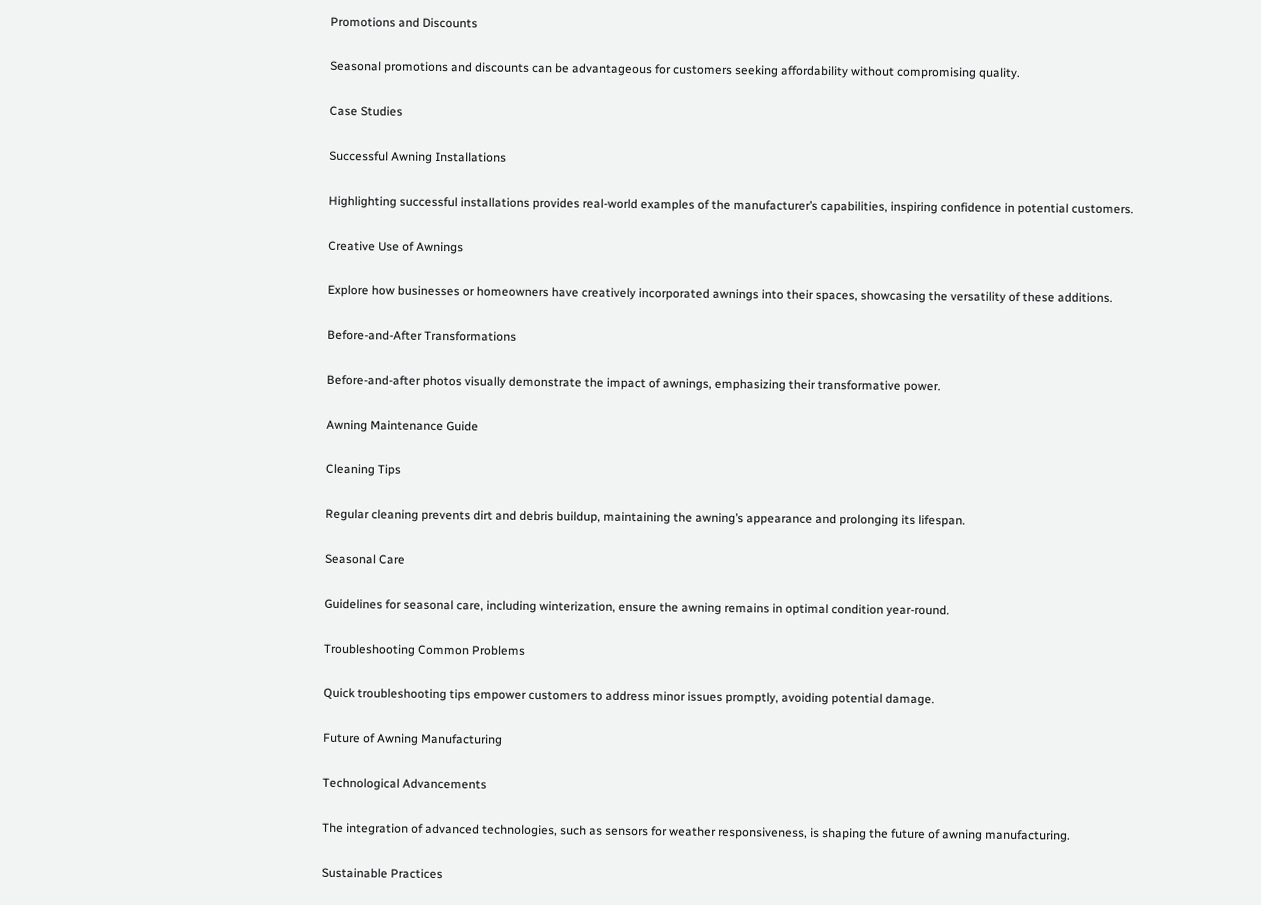Promotions and Discounts

Seasonal promotions and discounts can be advantageous for customers seeking affordability without compromising quality.

Case Studies

Successful Awning Installations

Highlighting successful installations provides real-world examples of the manufacturer’s capabilities, inspiring confidence in potential customers.

Creative Use of Awnings

Explore how businesses or homeowners have creatively incorporated awnings into their spaces, showcasing the versatility of these additions.

Before-and-After Transformations

Before-and-after photos visually demonstrate the impact of awnings, emphasizing their transformative power.

Awning Maintenance Guide

Cleaning Tips

Regular cleaning prevents dirt and debris buildup, maintaining the awning’s appearance and prolonging its lifespan.

Seasonal Care

Guidelines for seasonal care, including winterization, ensure the awning remains in optimal condition year-round.

Troubleshooting Common Problems

Quick troubleshooting tips empower customers to address minor issues promptly, avoiding potential damage.

Future of Awning Manufacturing

Technological Advancements

The integration of advanced technologies, such as sensors for weather responsiveness, is shaping the future of awning manufacturing.

Sustainable Practices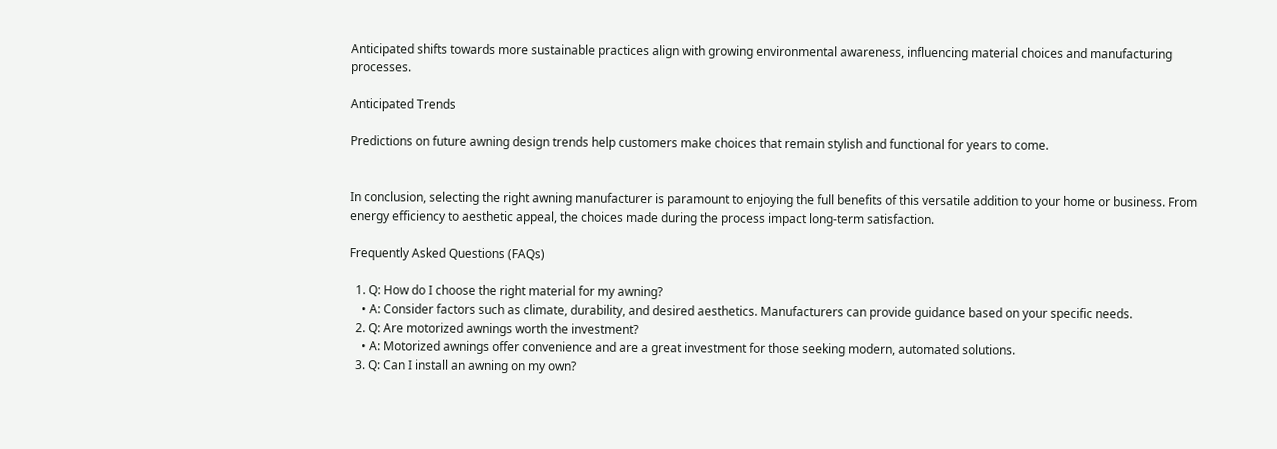Anticipated shifts towards more sustainable practices align with growing environmental awareness, influencing material choices and manufacturing processes.

Anticipated Trends

Predictions on future awning design trends help customers make choices that remain stylish and functional for years to come.


In conclusion, selecting the right awning manufacturer is paramount to enjoying the full benefits of this versatile addition to your home or business. From energy efficiency to aesthetic appeal, the choices made during the process impact long-term satisfaction.

Frequently Asked Questions (FAQs)

  1. Q: How do I choose the right material for my awning?
    • A: Consider factors such as climate, durability, and desired aesthetics. Manufacturers can provide guidance based on your specific needs.
  2. Q: Are motorized awnings worth the investment?
    • A: Motorized awnings offer convenience and are a great investment for those seeking modern, automated solutions.
  3. Q: Can I install an awning on my own?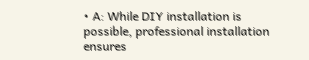• A: While DIY installation is possible, professional installation ensures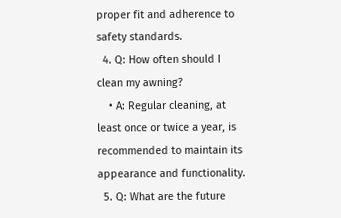proper fit and adherence to safety standards.
  4. Q: How often should I clean my awning?
    • A: Regular cleaning, at least once or twice a year, is recommended to maintain its appearance and functionality.
  5. Q: What are the future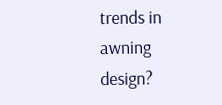trends in awning design?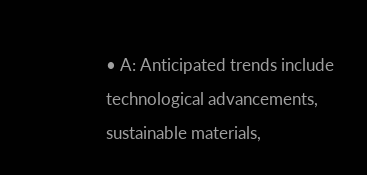• A: Anticipated trends include technological advancements, sustainable materials,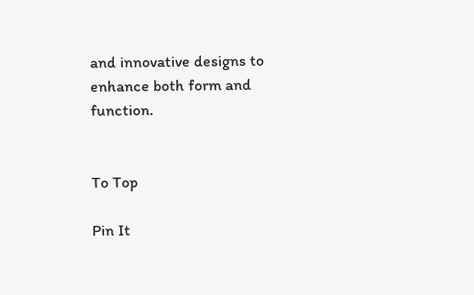and innovative designs to enhance both form and function.


To Top

Pin It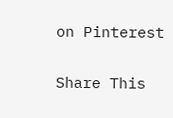on Pinterest

Share This